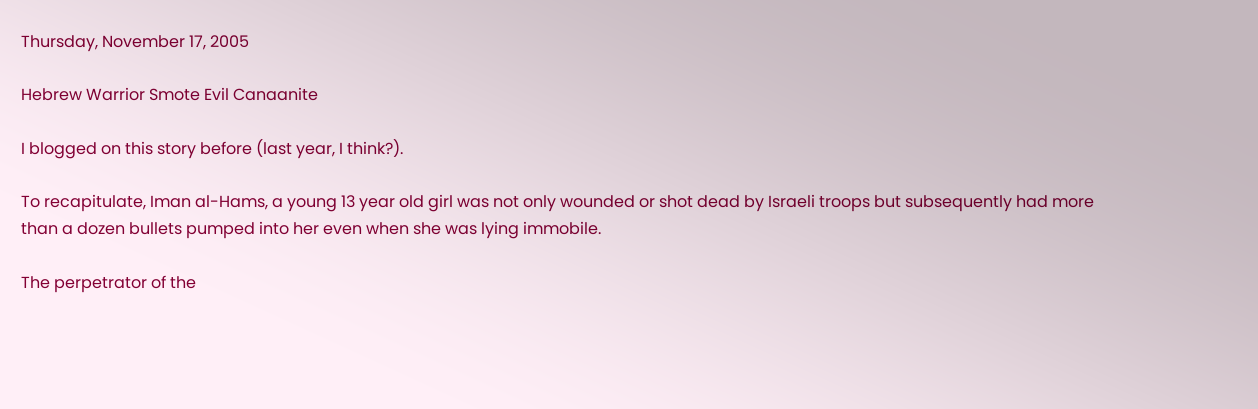Thursday, November 17, 2005

Hebrew Warrior Smote Evil Canaanite

I blogged on this story before (last year, I think?).

To recapitulate, Iman al-Hams, a young 13 year old girl was not only wounded or shot dead by Israeli troops but subsequently had more than a dozen bullets pumped into her even when she was lying immobile.

The perpetrator of the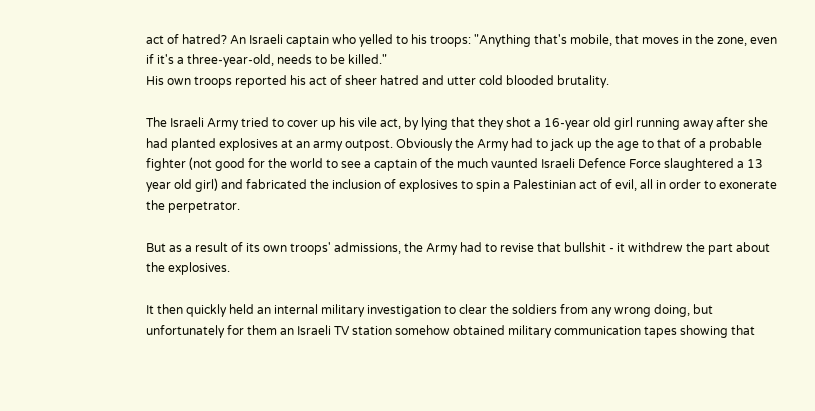act of hatred? An Israeli captain who yelled to his troops: "Anything that's mobile, that moves in the zone, even if it's a three-year-old, needs to be killed."
His own troops reported his act of sheer hatred and utter cold blooded brutality.

The Israeli Army tried to cover up his vile act, by lying that they shot a 16-year old girl running away after she had planted explosives at an army outpost. Obviously the Army had to jack up the age to that of a probable fighter (not good for the world to see a captain of the much vaunted Israeli Defence Force slaughtered a 13 year old girl) and fabricated the inclusion of explosives to spin a Palestinian act of evil, all in order to exonerate the perpetrator.

But as a result of its own troops' admissions, the Army had to revise that bullshit - it withdrew the part about the explosives.

It then quickly held an internal military investigation to clear the soldiers from any wrong doing, but unfortunately for them an Israeli TV station somehow obtained military communication tapes showing that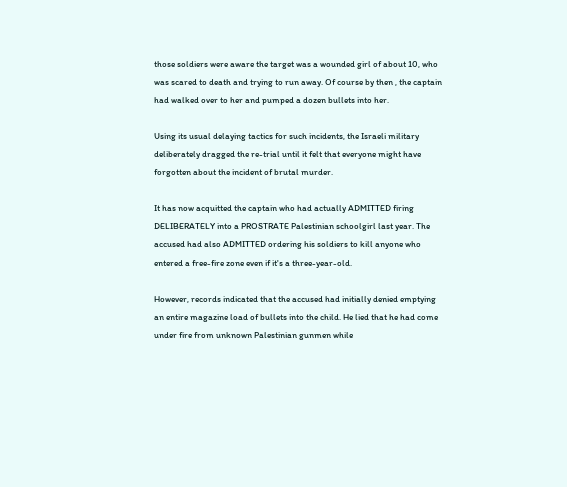those soldiers were aware the target was a wounded girl of about 10, who was scared to death and trying to run away. Of course by then , the captain had walked over to her and pumped a dozen bullets into her.

Using its usual delaying tactics for such incidents, the Israeli military deliberately dragged the re-trial until it felt that everyone might have forgotten about the incident of brutal murder.

It has now acquitted the captain who had actually ADMITTED firing DELIBERATELY into a PROSTRATE Palestinian schoolgirl last year. The accused had also ADMITTED ordering his soldiers to kill anyone who entered a free-fire zone even if it's a three-year-old.

However, records indicated that the accused had initially denied emptying an entire magazine load of bullets into the child. He lied that he had come under fire from unknown Palestinian gunmen while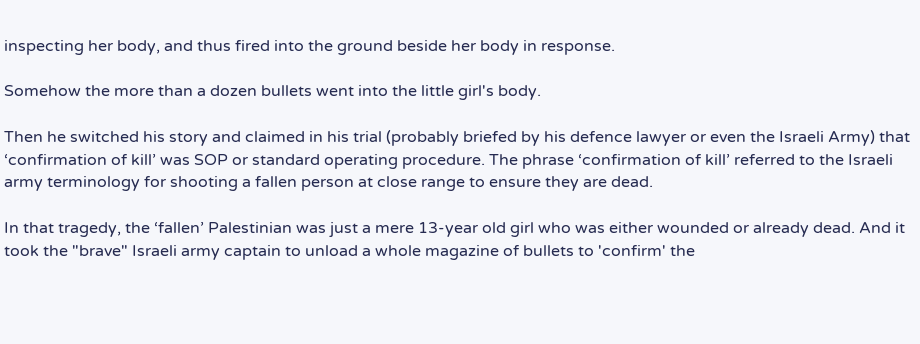inspecting her body, and thus fired into the ground beside her body in response.

Somehow the more than a dozen bullets went into the little girl's body.

Then he switched his story and claimed in his trial (probably briefed by his defence lawyer or even the Israeli Army) that ‘confirmation of kill’ was SOP or standard operating procedure. The phrase ‘confirmation of kill’ referred to the Israeli army terminology for shooting a fallen person at close range to ensure they are dead.

In that tragedy, the ‘fallen’ Palestinian was just a mere 13-year old girl who was either wounded or already dead. And it took the "brave" Israeli army captain to unload a whole magazine of bullets to 'confirm' the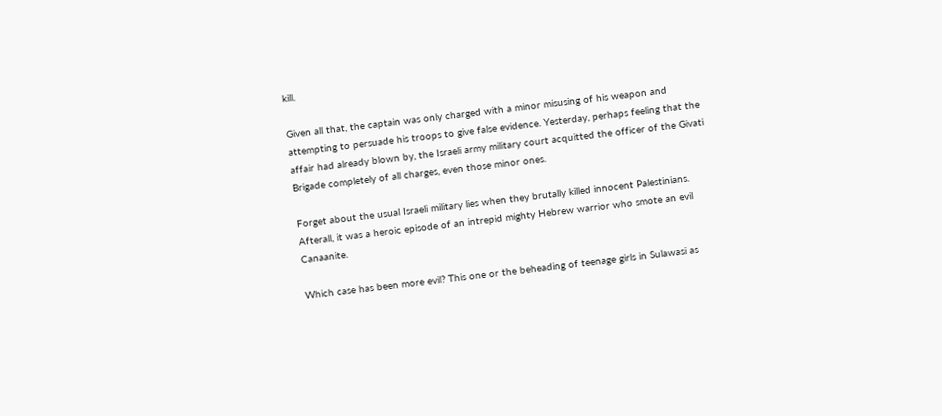kill.

Given all that, the captain was only charged with a minor misusing of his weapon and attempting to persuade his troops to give false evidence. Yesterday, perhaps feeling that the affair had already blown by, the Israeli army military court acquitted the officer of the Givati Brigade completely of all charges, even those minor ones.

Forget about the usual Israeli military lies when they brutally killed innocent Palestinians. Afterall, it was a heroic episode of an intrepid mighty Hebrew warrior who smote an evil Canaanite.

Which case has been more evil? This one or the beheading of teenage girls in Sulawasi as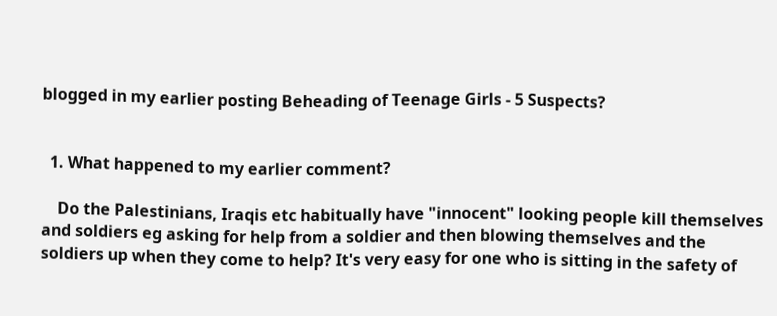blogged in my earlier posting Beheading of Teenage Girls - 5 Suspects?


  1. What happened to my earlier comment?

    Do the Palestinians, Iraqis etc habitually have "innocent" looking people kill themselves and soldiers eg asking for help from a soldier and then blowing themselves and the soldiers up when they come to help? It's very easy for one who is sitting in the safety of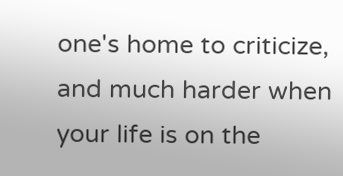one's home to criticize, and much harder when your life is on the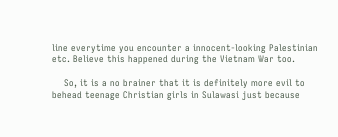line everytime you encounter a innocent-looking Palestinian etc. Believe this happened during the Vietnam War too.

    So, it is a no brainer that it is definitely more evil to behead teenage Christian girls in Sulawasi just because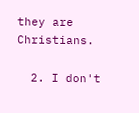they are Christians.

  2. I don't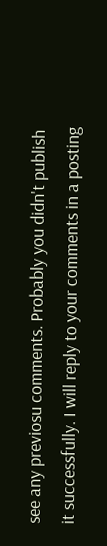see any previosu comments. Probably you didn't publish it successfully. I will reply to your comments in a posting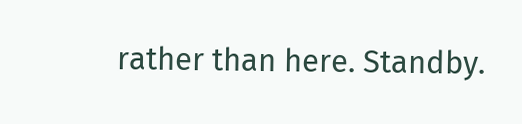rather than here. Standby.